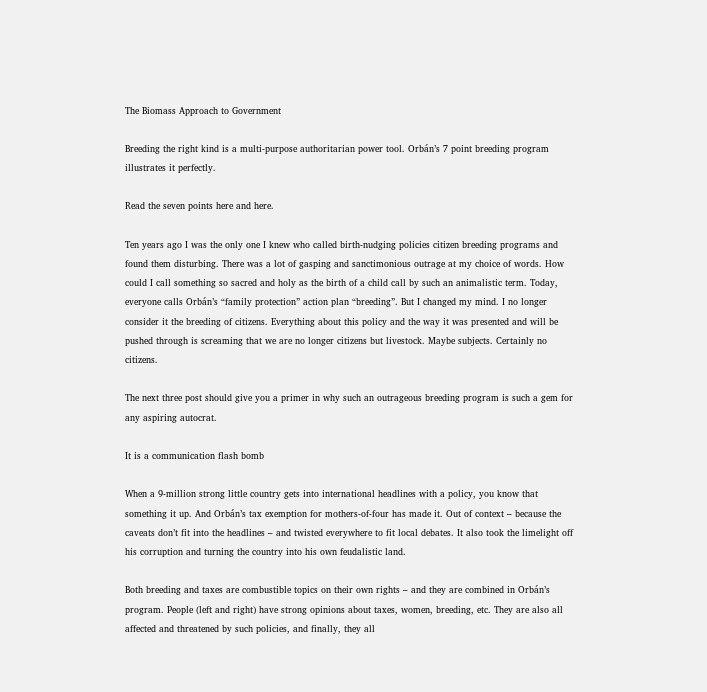The Biomass Approach to Government

Breeding the right kind is a multi-purpose authoritarian power tool. Orbán’s 7 point breeding program illustrates it perfectly.

Read the seven points here and here.

Ten years ago I was the only one I knew who called birth-nudging policies citizen breeding programs and found them disturbing. There was a lot of gasping and sanctimonious outrage at my choice of words. How could I call something so sacred and holy as the birth of a child call by such an animalistic term. Today, everyone calls Orbán’s “family protection” action plan “breeding”. But I changed my mind. I no longer consider it the breeding of citizens. Everything about this policy and the way it was presented and will be pushed through is screaming that we are no longer citizens but livestock. Maybe subjects. Certainly no citizens.

The next three post should give you a primer in why such an outrageous breeding program is such a gem for any aspiring autocrat.

It is a communication flash bomb

When a 9-million strong little country gets into international headlines with a policy, you know that something it up. And Orbán’s tax exemption for mothers-of-four has made it. Out of context – because the caveats don’t fit into the headlines – and twisted everywhere to fit local debates. It also took the limelight off his corruption and turning the country into his own feudalistic land.

Both breeding and taxes are combustible topics on their own rights – and they are combined in Orbán’s program. People (left and right) have strong opinions about taxes, women, breeding, etc. They are also all affected and threatened by such policies, and finally, they all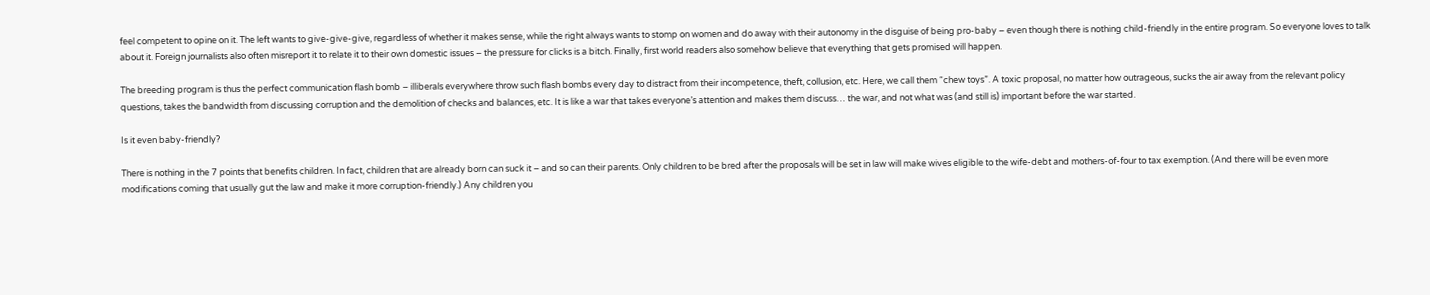feel competent to opine on it. The left wants to give-give-give, regardless of whether it makes sense, while the right always wants to stomp on women and do away with their autonomy in the disguise of being pro-baby – even though there is nothing child-friendly in the entire program. So everyone loves to talk about it. Foreign journalists also often misreport it to relate it to their own domestic issues – the pressure for clicks is a bitch. Finally, first world readers also somehow believe that everything that gets promised will happen.

The breeding program is thus the perfect communication flash bomb – illiberals everywhere throw such flash bombs every day to distract from their incompetence, theft, collusion, etc. Here, we call them “chew toys”. A toxic proposal, no matter how outrageous, sucks the air away from the relevant policy questions, takes the bandwidth from discussing corruption and the demolition of checks and balances, etc. It is like a war that takes everyone’s attention and makes them discuss… the war, and not what was (and still is) important before the war started.

Is it even baby-friendly?

There is nothing in the 7 points that benefits children. In fact, children that are already born can suck it – and so can their parents. Only children to be bred after the proposals will be set in law will make wives eligible to the wife-debt and mothers-of-four to tax exemption. (And there will be even more modifications coming that usually gut the law and make it more corruption-friendly.) Any children you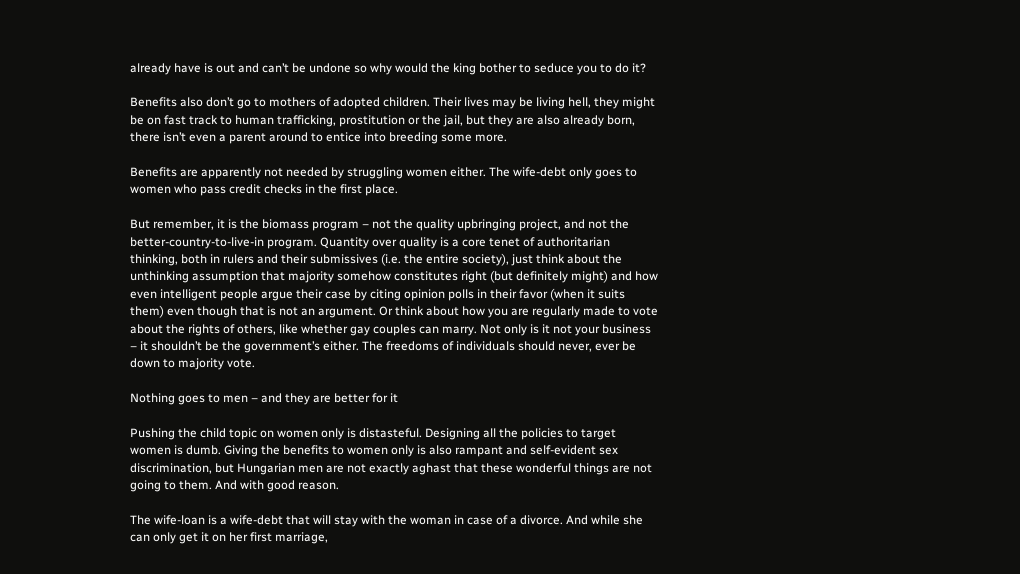already have is out and can’t be undone so why would the king bother to seduce you to do it?

Benefits also don’t go to mothers of adopted children. Their lives may be living hell, they might be on fast track to human trafficking, prostitution or the jail, but they are also already born, there isn’t even a parent around to entice into breeding some more.

Benefits are apparently not needed by struggling women either. The wife-debt only goes to women who pass credit checks in the first place.

But remember, it is the biomass program – not the quality upbringing project, and not the better-country-to-live-in program. Quantity over quality is a core tenet of authoritarian thinking, both in rulers and their submissives (i.e. the entire society), just think about the unthinking assumption that majority somehow constitutes right (but definitely might) and how even intelligent people argue their case by citing opinion polls in their favor (when it suits them) even though that is not an argument. Or think about how you are regularly made to vote about the rights of others, like whether gay couples can marry. Not only is it not your business – it shouldn’t be the government’s either. The freedoms of individuals should never, ever be down to majority vote.

Nothing goes to men – and they are better for it

Pushing the child topic on women only is distasteful. Designing all the policies to target women is dumb. Giving the benefits to women only is also rampant and self-evident sex discrimination, but Hungarian men are not exactly aghast that these wonderful things are not going to them. And with good reason.

The wife-loan is a wife-debt that will stay with the woman in case of a divorce. And while she can only get it on her first marriage,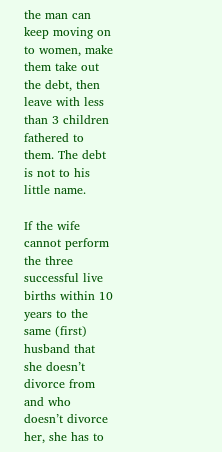the man can keep moving on to women, make them take out the debt, then leave with less than 3 children fathered to them. The debt is not to his little name.

If the wife cannot perform the three successful live births within 10 years to the same (first) husband that she doesn’t divorce from and who doesn’t divorce her, she has to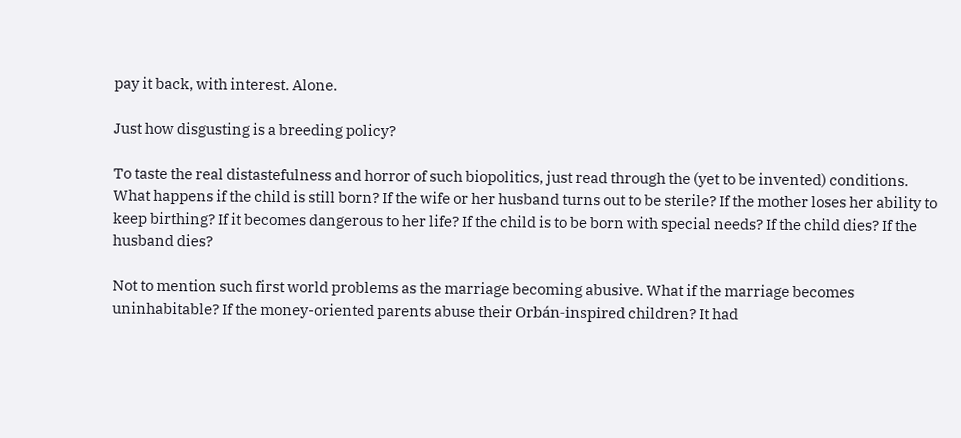pay it back, with interest. Alone.

Just how disgusting is a breeding policy?

To taste the real distastefulness and horror of such biopolitics, just read through the (yet to be invented) conditions. What happens if the child is still born? If the wife or her husband turns out to be sterile? If the mother loses her ability to keep birthing? If it becomes dangerous to her life? If the child is to be born with special needs? If the child dies? If the husband dies?

Not to mention such first world problems as the marriage becoming abusive. What if the marriage becomes uninhabitable? If the money-oriented parents abuse their Orbán-inspired children? It had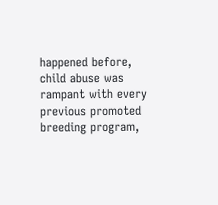happened before, child abuse was rampant with every previous promoted breeding program,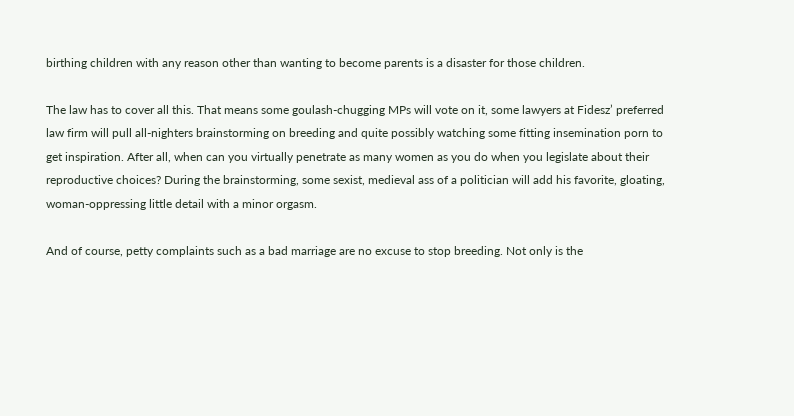birthing children with any reason other than wanting to become parents is a disaster for those children.

The law has to cover all this. That means some goulash-chugging MPs will vote on it, some lawyers at Fidesz’ preferred law firm will pull all-nighters brainstorming on breeding and quite possibly watching some fitting insemination porn to get inspiration. After all, when can you virtually penetrate as many women as you do when you legislate about their reproductive choices? During the brainstorming, some sexist, medieval ass of a politician will add his favorite, gloating, woman-oppressing little detail with a minor orgasm.

And of course, petty complaints such as a bad marriage are no excuse to stop breeding. Not only is the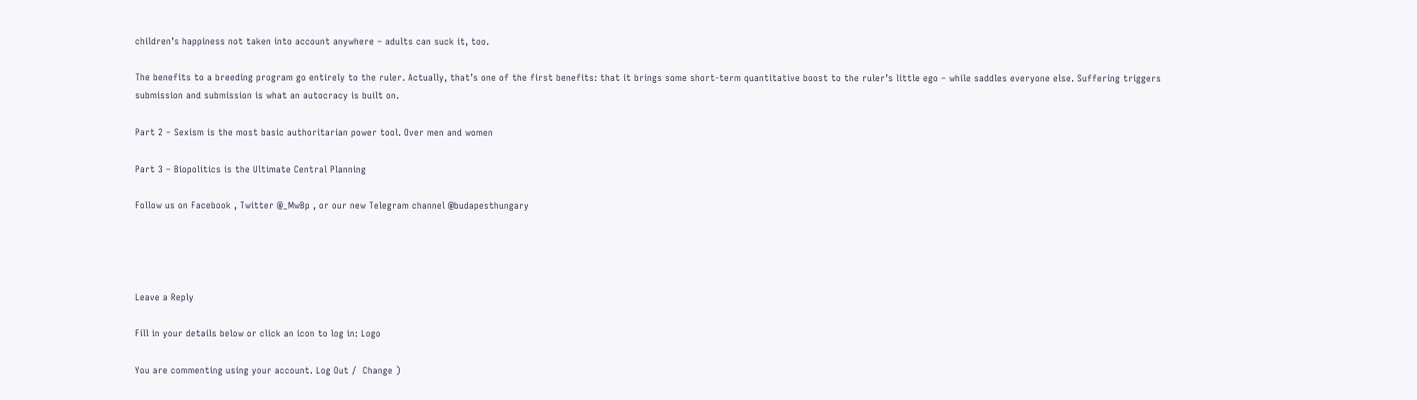children’s happiness not taken into account anywhere – adults can suck it, too.

The benefits to a breeding program go entirely to the ruler. Actually, that’s one of the first benefits: that it brings some short-term quantitative boost to the ruler’s little ego – while saddles everyone else. Suffering triggers submission and submission is what an autocracy is built on.

Part 2 – Sexism is the most basic authoritarian power tool. Over men and women

Part 3 – Biopolitics is the Ultimate Central Planning

Follow us on Facebook , Twitter @_MwBp , or our new Telegram channel @budapesthungary




Leave a Reply

Fill in your details below or click an icon to log in: Logo

You are commenting using your account. Log Out /  Change )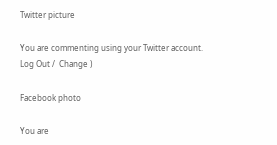Twitter picture

You are commenting using your Twitter account. Log Out /  Change )

Facebook photo

You are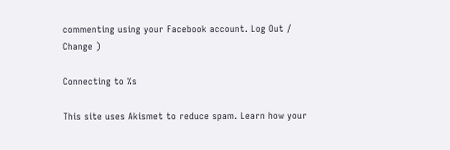commenting using your Facebook account. Log Out /  Change )

Connecting to %s

This site uses Akismet to reduce spam. Learn how your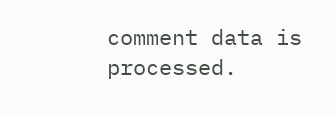comment data is processed.